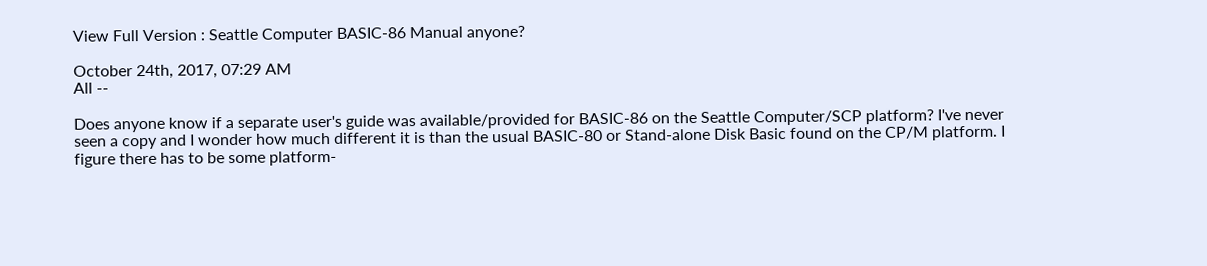View Full Version : Seattle Computer BASIC-86 Manual anyone?

October 24th, 2017, 07:29 AM
All --

Does anyone know if a separate user's guide was available/provided for BASIC-86 on the Seattle Computer/SCP platform? I've never seen a copy and I wonder how much different it is than the usual BASIC-80 or Stand-alone Disk Basic found on the CP/M platform. I figure there has to be some platform-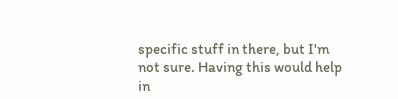specific stuff in there, but I'm not sure. Having this would help in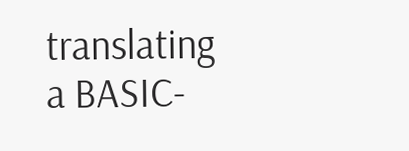translating a BASIC-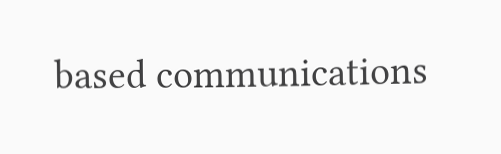based communications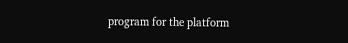program for the platform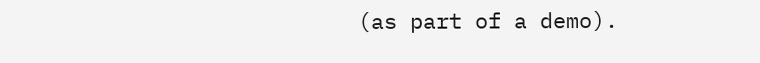(as part of a demo).